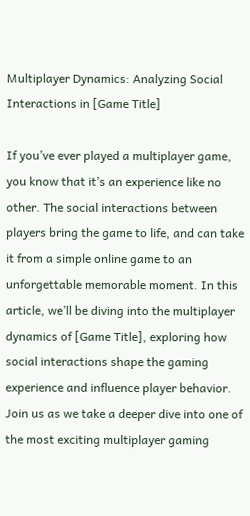Multiplayer Dynamics: Analyzing Social Interactions in [Game Title]

If you’ve ever played a multiplayer game, you know that it’s an experience like no other. The social interactions between players bring the game to life, and can take it from a simple online game to an unforgettable memorable moment. In this article, we’ll be diving into the multiplayer dynamics of [Game Title], exploring how social interactions shape the gaming experience and influence player behavior. Join us as we take a deeper dive into one of the most exciting multiplayer gaming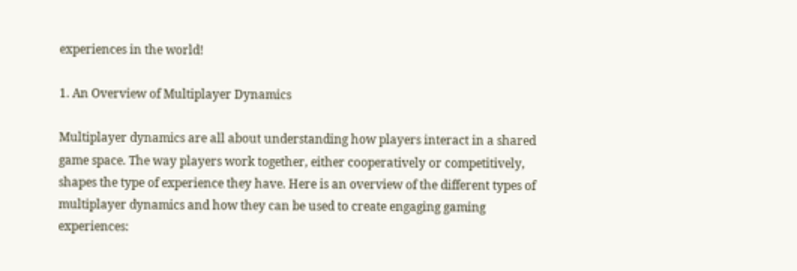experiences in the world!

1. An Overview of Multiplayer Dynamics

Multiplayer dynamics are all about understanding how players interact in a shared game space. The way players work together, either cooperatively or competitively, shapes the type of experience they have. Here is an overview of the different types of multiplayer dynamics and how they can be used to create engaging gaming experiences: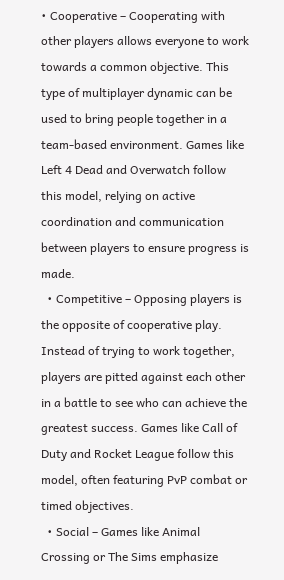• Cooperative – Cooperating with other players allows everyone to work towards a common objective. This type of multiplayer dynamic can be used to bring people together in a team-based environment. Games like Left 4 Dead and Overwatch follow this model, relying on active coordination and communication between players to ensure progress is made.
  • Competitive – Opposing players is the opposite of cooperative play. Instead of trying to work together, players are pitted against each other in a battle to see who can achieve the greatest success. Games like Call of Duty and Rocket League follow this model, often featuring PvP combat or timed objectives.
  • Social – Games like Animal Crossing or The Sims emphasize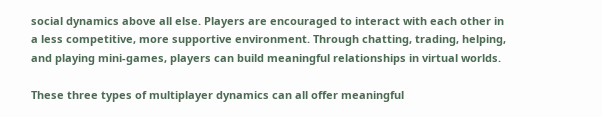social dynamics above all else. Players are encouraged to interact with each other in a less competitive, more supportive environment. Through chatting, trading, helping, and playing mini-games, players can build meaningful relationships in virtual worlds.

These three types of multiplayer dynamics can all offer meaningful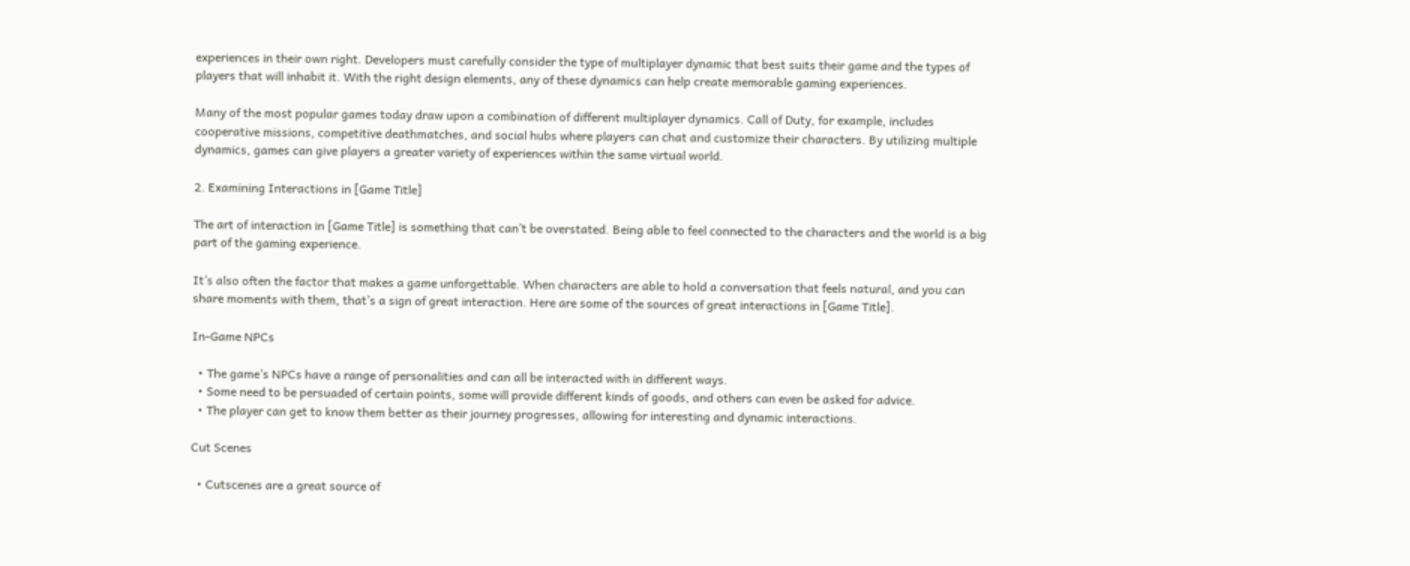experiences in their own right. Developers must carefully consider the type of multiplayer dynamic that best suits their game and the types of players that will inhabit it. With the right design elements, any of these dynamics can help create memorable gaming experiences.

Many of the most popular games today draw upon a combination of different multiplayer dynamics. Call of Duty, for example, includes cooperative missions, competitive deathmatches, and social hubs where players can chat and customize their characters. By utilizing multiple dynamics, games can give players a greater variety of experiences within the same virtual world.

2. Examining Interactions in [Game Title]

The art of interaction in [Game Title] is something that can’t be overstated. Being able to feel connected to the characters and the world is a big part of the gaming experience.

It’s also often the factor that makes a game unforgettable. When characters are able to hold a conversation that feels natural, and you can share moments with them, that’s a sign of great interaction. Here are some of the sources of great interactions in [Game Title].

In-Game NPCs

  • The game’s NPCs have a range of personalities and can all be interacted with in different ways.
  • Some need to be persuaded of certain points, some will provide different kinds of goods, and others can even be asked for advice.
  • The player can get to know them better as their journey progresses, allowing for interesting and dynamic interactions.

Cut Scenes

  • Cutscenes are a great source of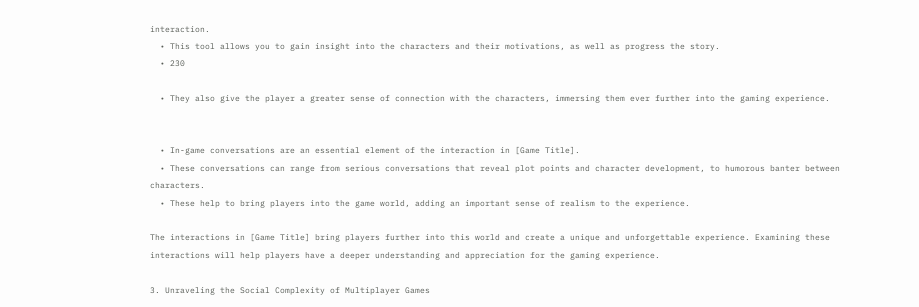interaction.
  • This tool allows you to gain insight into the characters and their motivations, as well as progress the story.
  • 230

  • They also give the player a greater sense of connection with the characters, immersing them ever further into the gaming experience.


  • In-game conversations are an essential element of the interaction in [Game Title].
  • These conversations can range from serious conversations that reveal plot points and character development, to humorous banter between characters.
  • These help to bring players into the game world, adding an important sense of realism to the experience.

The interactions in [Game Title] bring players further into this world and create a unique and unforgettable experience. Examining these interactions will help players have a deeper understanding and appreciation for the gaming experience.

3. Unraveling the Social Complexity of Multiplayer Games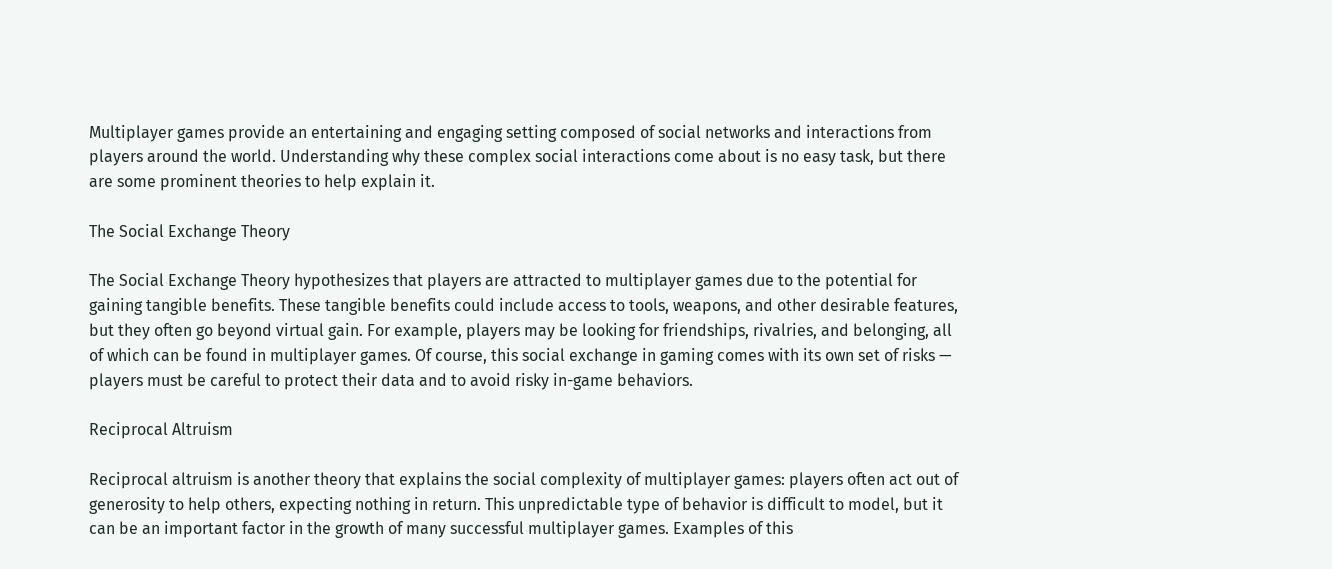Multiplayer games provide an entertaining and engaging setting composed of social networks and interactions from players around the world. Understanding why these complex social interactions come about is no easy task, but there are some prominent theories to help explain it.

The Social Exchange Theory

The Social Exchange Theory hypothesizes that players are attracted to multiplayer games due to the potential for gaining tangible benefits. These tangible benefits could include access to tools, weapons, and other desirable features, but they often go beyond virtual gain. For example, players may be looking for friendships, rivalries, and belonging, all of which can be found in multiplayer games. Of course, this social exchange in gaming comes with its own set of risks — players must be careful to protect their data and to avoid risky in-game behaviors.

Reciprocal Altruism

Reciprocal altruism is another theory that explains the social complexity of multiplayer games: players often act out of generosity to help others, expecting nothing in return. This unpredictable type of behavior is difficult to model, but it can be an important factor in the growth of many successful multiplayer games. Examples of this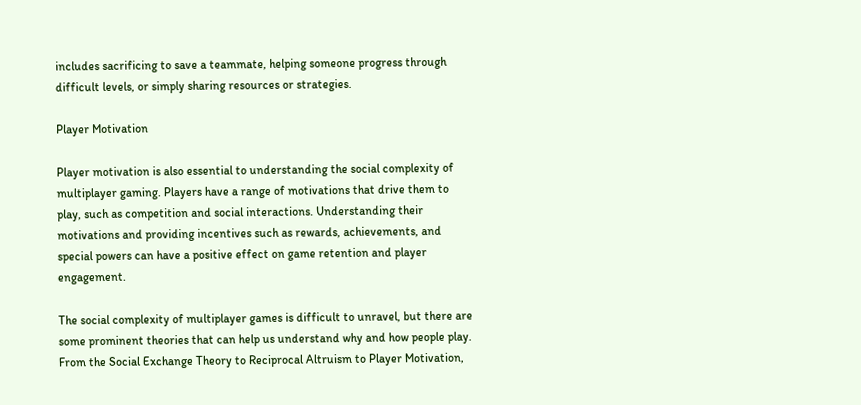includes sacrificing to save a teammate, helping someone progress through difficult levels, or simply sharing resources or strategies.

Player Motivation

Player motivation is also essential to understanding the social complexity of multiplayer gaming. Players have a range of motivations that drive them to play, such as competition and social interactions. Understanding their motivations and providing incentives such as rewards, achievements, and special powers can have a positive effect on game retention and player engagement.

The social complexity of multiplayer games is difficult to unravel, but there are some prominent theories that can help us understand why and how people play. From the Social Exchange Theory to Reciprocal Altruism to Player Motivation,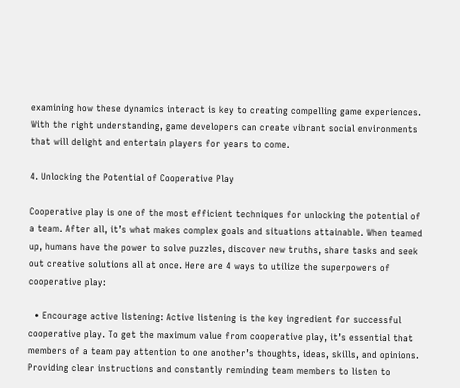examining how these dynamics interact is key to creating compelling game experiences. With the right understanding, game developers can create vibrant social environments that will delight and entertain players for years to come.

4. Unlocking the Potential of Cooperative Play

Cooperative play is one of the most efficient techniques for unlocking the potential of a team. After all, it’s what makes complex goals and situations attainable. When teamed up, humans have the power to solve puzzles, discover new truths, share tasks and seek out creative solutions all at once. Here are 4 ways to utilize the superpowers of cooperative play:

  • Encourage active listening: Active listening is the key ingredient for successful cooperative play. To get the maximum value from cooperative play, it’s essential that members of a team pay attention to one another’s thoughts, ideas, skills, and opinions. Providing clear instructions and constantly reminding team members to listen to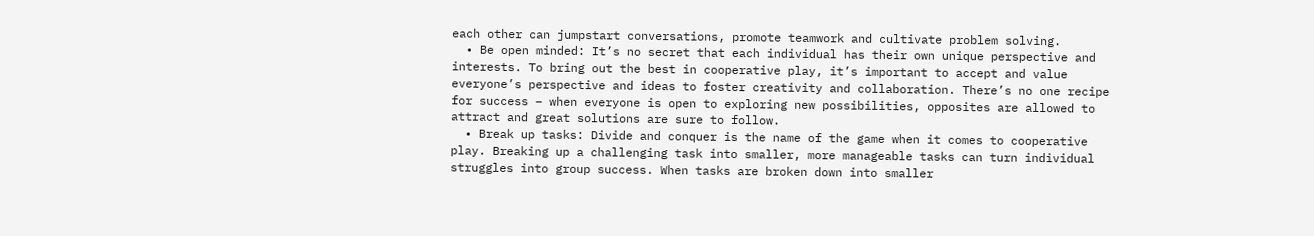each other can jumpstart conversations, promote teamwork and cultivate problem solving.
  • Be open minded: It’s no secret that each individual has their own unique perspective and interests. To bring out the best in cooperative play, it’s important to accept and value everyone’s perspective and ideas to foster creativity and collaboration. There’s no one recipe for success – when everyone is open to exploring new possibilities, opposites are allowed to attract and great solutions are sure to follow.
  • Break up tasks: Divide and conquer is the name of the game when it comes to cooperative play. Breaking up a challenging task into smaller, more manageable tasks can turn individual struggles into group success. When tasks are broken down into smaller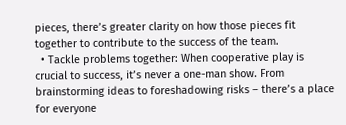pieces, there’s greater clarity on how those pieces fit together to contribute to the success of the team.
  • Tackle problems together: When cooperative play is crucial to success, it’s never a one-man show. From brainstorming ideas to foreshadowing risks – there’s a place for everyone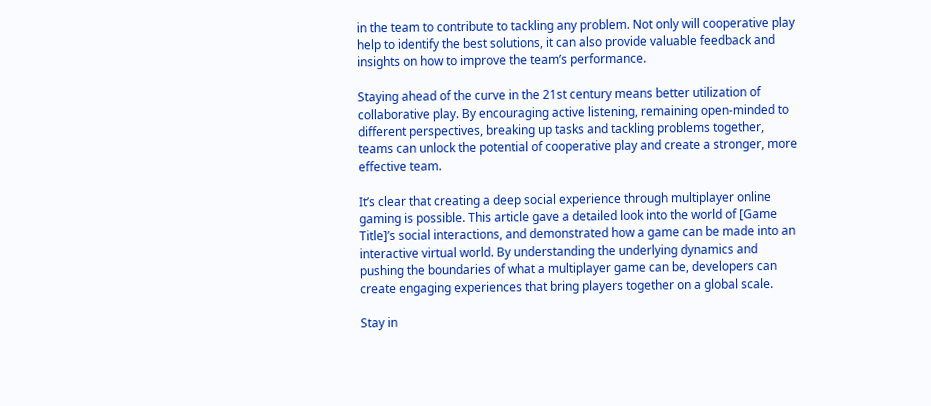in the team to contribute to tackling any problem. Not only will cooperative play help to identify the best solutions, it can also provide valuable feedback and insights on how to improve the team’s performance.

Staying ahead of the curve in the 21st century means better utilization of collaborative play. By encouraging active listening, remaining open-minded to different perspectives, breaking up tasks and tackling problems together, teams can unlock the potential of cooperative play and create a stronger, more effective team.

It’s clear that creating a deep social experience through multiplayer online gaming is possible. This article gave a detailed look into the world of [Game Title]’s social interactions, and demonstrated how a game can be made into an interactive virtual world. By understanding the underlying dynamics and pushing the boundaries of what a multiplayer game can be, developers can create engaging experiences that bring players together on a global scale.

Stay in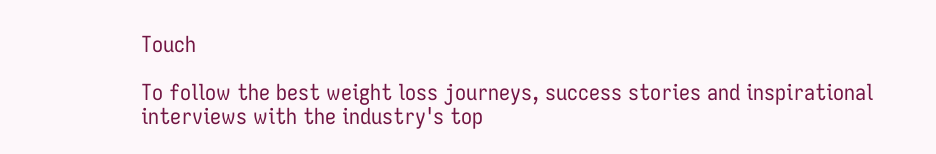Touch

To follow the best weight loss journeys, success stories and inspirational interviews with the industry's top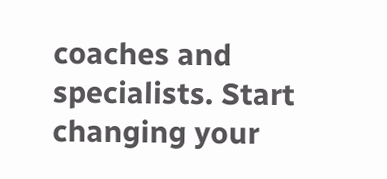coaches and specialists. Start changing your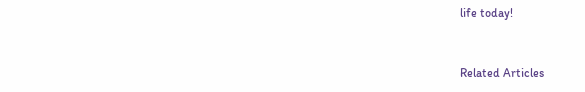life today!


Related Articles